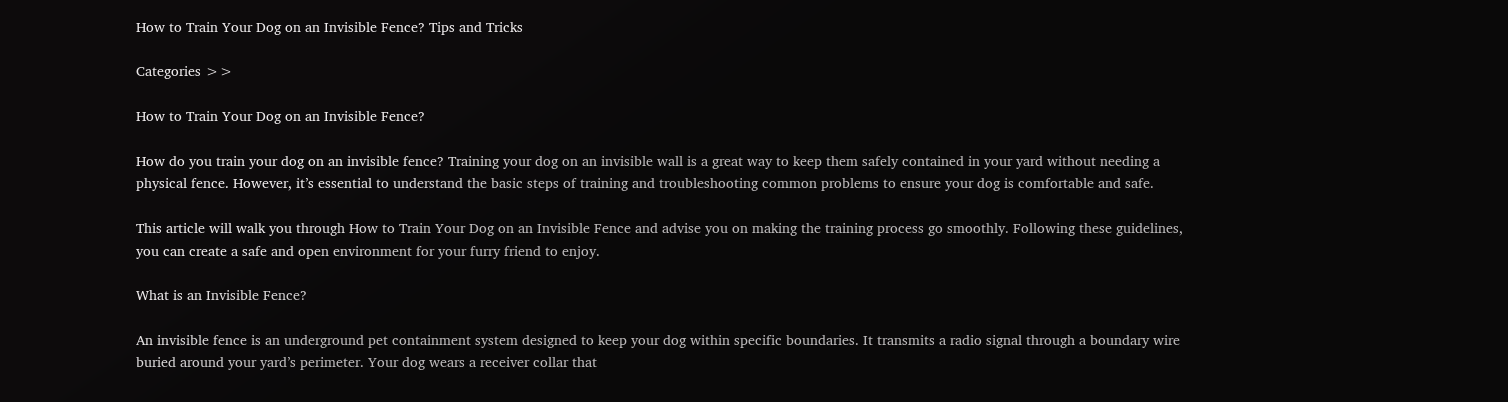How to Train Your Dog on an Invisible Fence? Tips and Tricks

Categories >>

How to Train Your Dog on an Invisible Fence?

How do you train your dog on an invisible fence? Training your dog on an invisible wall is a great way to keep them safely contained in your yard without needing a physical fence. However, it’s essential to understand the basic steps of training and troubleshooting common problems to ensure your dog is comfortable and safe.

This article will walk you through How to Train Your Dog on an Invisible Fence and advise you on making the training process go smoothly. Following these guidelines, you can create a safe and open environment for your furry friend to enjoy.

What is an Invisible Fence?

An invisible fence is an underground pet containment system designed to keep your dog within specific boundaries. It transmits a radio signal through a boundary wire buried around your yard’s perimeter. Your dog wears a receiver collar that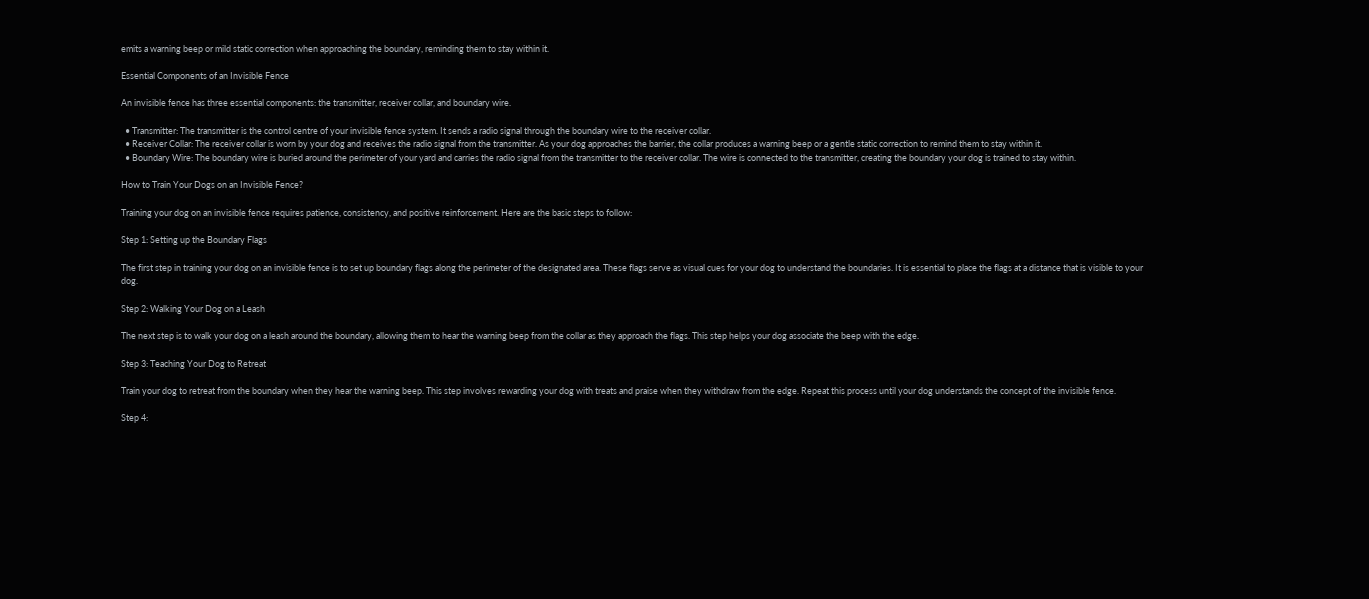emits a warning beep or mild static correction when approaching the boundary, reminding them to stay within it.

Essential Components of an Invisible Fence

An invisible fence has three essential components: the transmitter, receiver collar, and boundary wire.

  • Transmitter: The transmitter is the control centre of your invisible fence system. It sends a radio signal through the boundary wire to the receiver collar.
  • Receiver Collar: The receiver collar is worn by your dog and receives the radio signal from the transmitter. As your dog approaches the barrier, the collar produces a warning beep or a gentle static correction to remind them to stay within it.
  • Boundary Wire: The boundary wire is buried around the perimeter of your yard and carries the radio signal from the transmitter to the receiver collar. The wire is connected to the transmitter, creating the boundary your dog is trained to stay within.

How to Train Your Dogs on an Invisible Fence?

Training your dog on an invisible fence requires patience, consistency, and positive reinforcement. Here are the basic steps to follow:

Step 1: Setting up the Boundary Flags

The first step in training your dog on an invisible fence is to set up boundary flags along the perimeter of the designated area. These flags serve as visual cues for your dog to understand the boundaries. It is essential to place the flags at a distance that is visible to your dog.

Step 2: Walking Your Dog on a Leash

The next step is to walk your dog on a leash around the boundary, allowing them to hear the warning beep from the collar as they approach the flags. This step helps your dog associate the beep with the edge.

Step 3: Teaching Your Dog to Retreat

Train your dog to retreat from the boundary when they hear the warning beep. This step involves rewarding your dog with treats and praise when they withdraw from the edge. Repeat this process until your dog understands the concept of the invisible fence.

Step 4: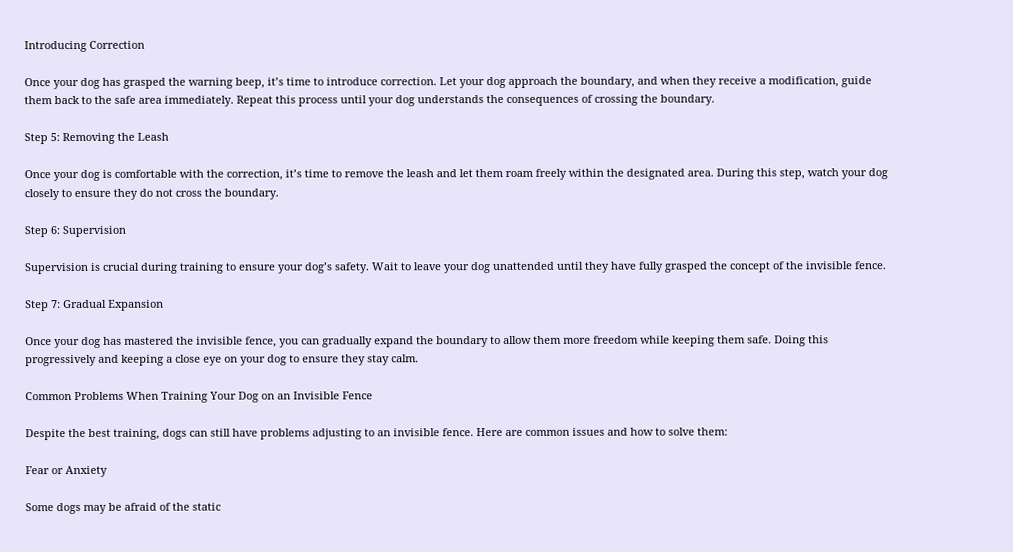Introducing Correction

Once your dog has grasped the warning beep, it’s time to introduce correction. Let your dog approach the boundary, and when they receive a modification, guide them back to the safe area immediately. Repeat this process until your dog understands the consequences of crossing the boundary.

Step 5: Removing the Leash

Once your dog is comfortable with the correction, it’s time to remove the leash and let them roam freely within the designated area. During this step, watch your dog closely to ensure they do not cross the boundary.

Step 6: Supervision

Supervision is crucial during training to ensure your dog’s safety. Wait to leave your dog unattended until they have fully grasped the concept of the invisible fence.

Step 7: Gradual Expansion

Once your dog has mastered the invisible fence, you can gradually expand the boundary to allow them more freedom while keeping them safe. Doing this progressively and keeping a close eye on your dog to ensure they stay calm.

Common Problems When Training Your Dog on an Invisible Fence

Despite the best training, dogs can still have problems adjusting to an invisible fence. Here are common issues and how to solve them:

Fear or Anxiety

Some dogs may be afraid of the static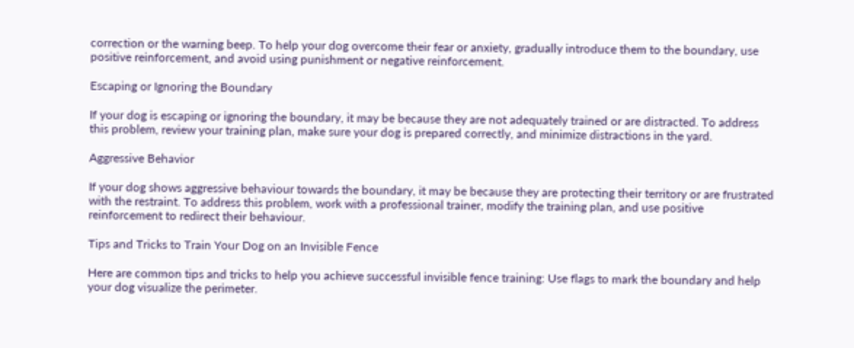correction or the warning beep. To help your dog overcome their fear or anxiety, gradually introduce them to the boundary, use positive reinforcement, and avoid using punishment or negative reinforcement.

Escaping or Ignoring the Boundary

If your dog is escaping or ignoring the boundary, it may be because they are not adequately trained or are distracted. To address this problem, review your training plan, make sure your dog is prepared correctly, and minimize distractions in the yard.

Aggressive Behavior

If your dog shows aggressive behaviour towards the boundary, it may be because they are protecting their territory or are frustrated with the restraint. To address this problem, work with a professional trainer, modify the training plan, and use positive reinforcement to redirect their behaviour.

Tips and Tricks to Train Your Dog on an Invisible Fence

Here are common tips and tricks to help you achieve successful invisible fence training: Use flags to mark the boundary and help your dog visualize the perimeter.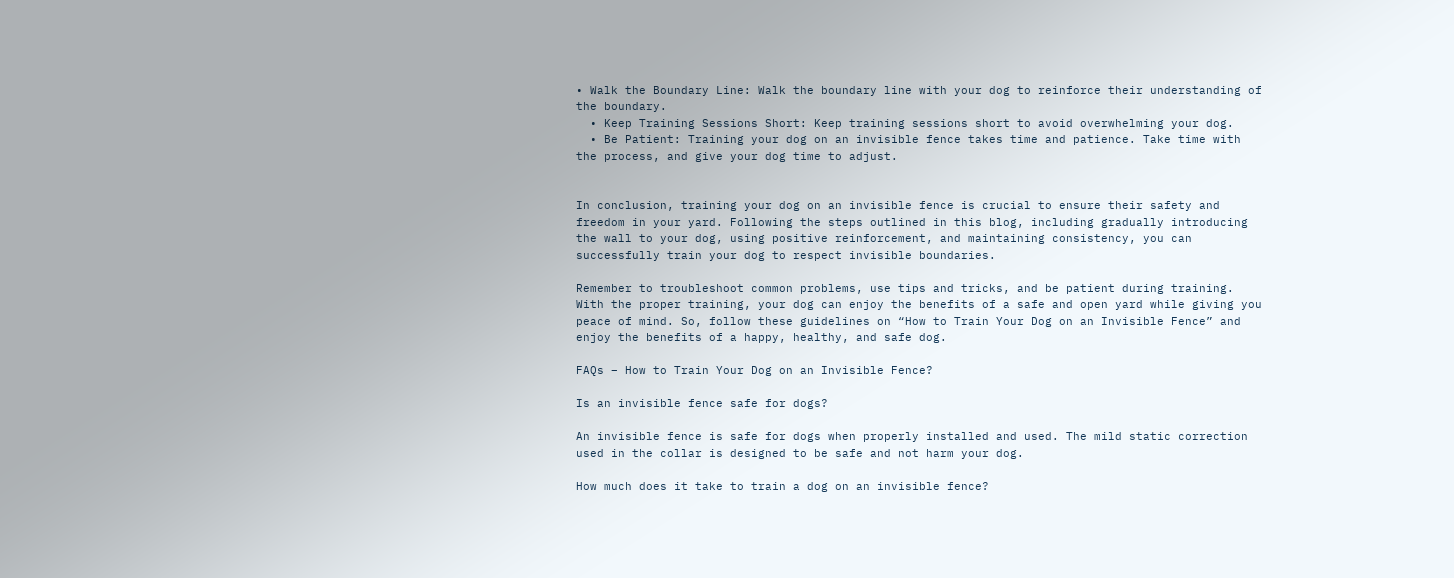• Walk the Boundary Line: Walk the boundary line with your dog to reinforce their understanding of the boundary.
  • Keep Training Sessions Short: Keep training sessions short to avoid overwhelming your dog.
  • Be Patient: Training your dog on an invisible fence takes time and patience. Take time with the process, and give your dog time to adjust.


In conclusion, training your dog on an invisible fence is crucial to ensure their safety and freedom in your yard. Following the steps outlined in this blog, including gradually introducing the wall to your dog, using positive reinforcement, and maintaining consistency, you can successfully train your dog to respect invisible boundaries.

Remember to troubleshoot common problems, use tips and tricks, and be patient during training. With the proper training, your dog can enjoy the benefits of a safe and open yard while giving you peace of mind. So, follow these guidelines on “How to Train Your Dog on an Invisible Fence” and enjoy the benefits of a happy, healthy, and safe dog.

FAQs – How to Train Your Dog on an Invisible Fence?

Is an invisible fence safe for dogs?

An invisible fence is safe for dogs when properly installed and used. The mild static correction used in the collar is designed to be safe and not harm your dog.

How much does it take to train a dog on an invisible fence?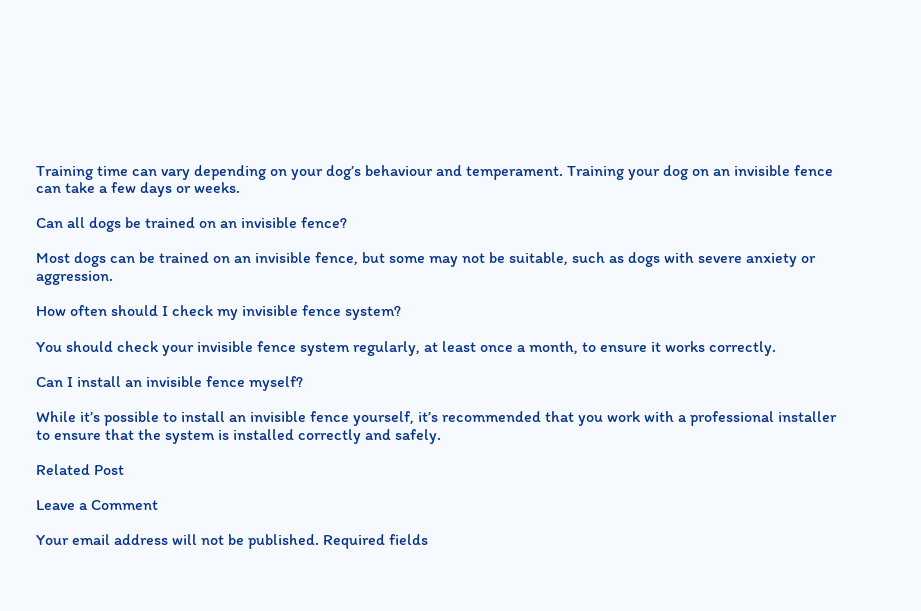Training time can vary depending on your dog’s behaviour and temperament. Training your dog on an invisible fence can take a few days or weeks.

Can all dogs be trained on an invisible fence?

Most dogs can be trained on an invisible fence, but some may not be suitable, such as dogs with severe anxiety or aggression.

How often should I check my invisible fence system?

You should check your invisible fence system regularly, at least once a month, to ensure it works correctly.

Can I install an invisible fence myself?

While it’s possible to install an invisible fence yourself, it’s recommended that you work with a professional installer to ensure that the system is installed correctly and safely.

Related Post

Leave a Comment

Your email address will not be published. Required fields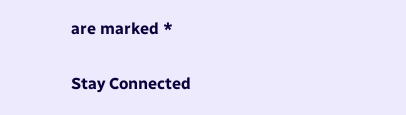are marked *

Stay Connected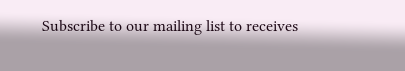Subscribe to our mailing list to receives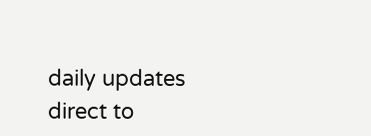daily updates direct to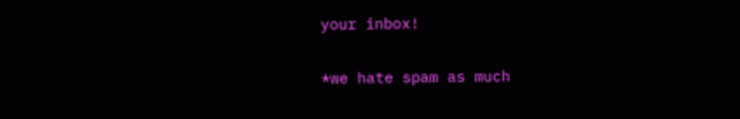your inbox!

*we hate spam as much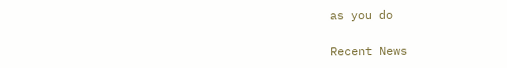as you do

Recent News